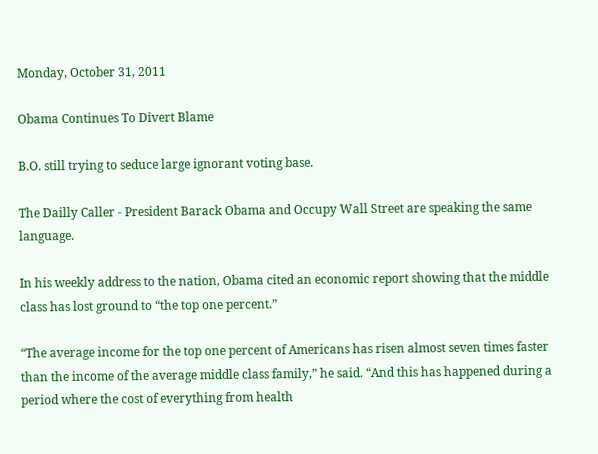Monday, October 31, 2011

Obama Continues To Divert Blame

B.O. still trying to seduce large ignorant voting base.

The Dailly Caller - President Barack Obama and Occupy Wall Street are speaking the same language.

In his weekly address to the nation, Obama cited an economic report showing that the middle class has lost ground to “the top one percent.”

“The average income for the top one percent of Americans has risen almost seven times faster than the income of the average middle class family,” he said. “And this has happened during a period where the cost of everything from health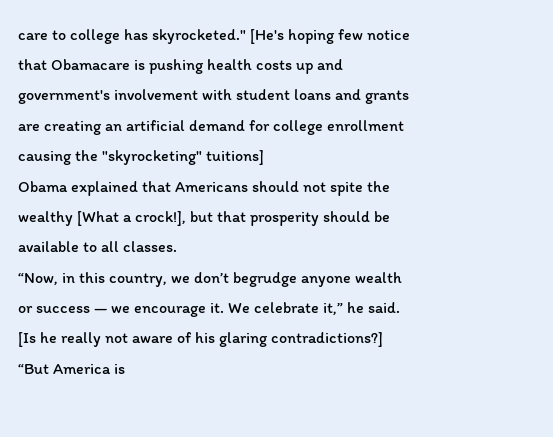care to college has skyrocketed." [He's hoping few notice that Obamacare is pushing health costs up and government's involvement with student loans and grants are creating an artificial demand for college enrollment causing the "skyrocketing" tuitions]
Obama explained that Americans should not spite the wealthy [What a crock!], but that prosperity should be available to all classes.
“Now, in this country, we don’t begrudge anyone wealth or success — we encourage it. We celebrate it,” he said. [Is he really not aware of his glaring contradictions?] “But America is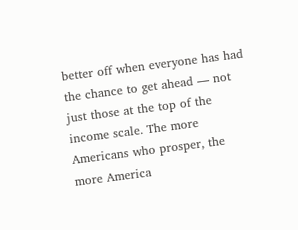better off when everyone has had the chance to get ahead — not just those at the top of the income scale. The more Americans who prosper, the more America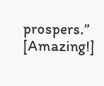prospers.” [Amazing!]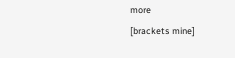more
[brackets mine]